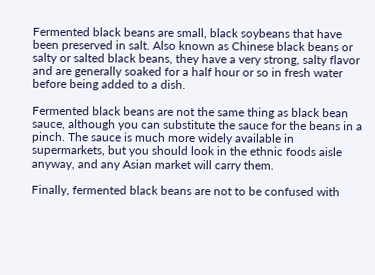Fermented black beans are small, black soybeans that have been preserved in salt. Also known as Chinese black beans or salty or salted black beans, they have a very strong, salty flavor and are generally soaked for a half hour or so in fresh water before being added to a dish.

Fermented black beans are not the same thing as black bean sauce, although you can substitute the sauce for the beans in a pinch. The sauce is much more widely available in supermarkets, but you should look in the ethnic foods aisle anyway, and any Asian market will carry them.

Finally, fermented black beans are not to be confused with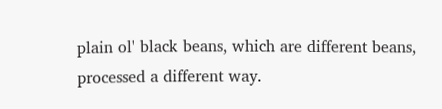plain ol' black beans, which are different beans, processed a different way.